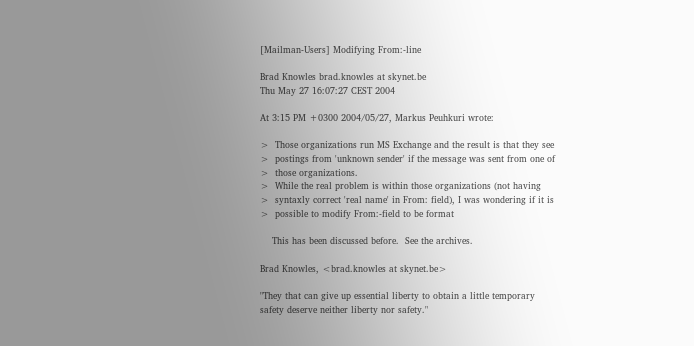[Mailman-Users] Modifying From:-line

Brad Knowles brad.knowles at skynet.be
Thu May 27 16:07:27 CEST 2004

At 3:15 PM +0300 2004/05/27, Markus Peuhkuri wrote:

>  Those organizations run MS Exchange and the result is that they see
>  postings from 'unknown sender' if the message was sent from one of
>  those organizations.
>  While the real problem is within those organizations (not having
>  syntaxly correct 'real name' in From: field), I was wondering if it is
>  possible to modify From:-field to be format

    This has been discussed before.  See the archives.

Brad Knowles, <brad.knowles at skynet.be>

"They that can give up essential liberty to obtain a little temporary
safety deserve neither liberty nor safety."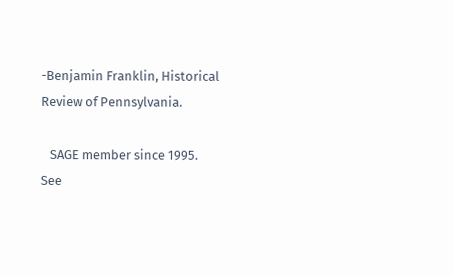-Benjamin Franklin, Historical Review of Pennsylvania.

   SAGE member since 1995.  See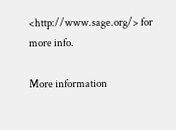<http://www.sage.org/> for more info.

More information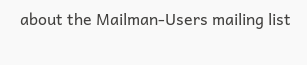about the Mailman-Users mailing list